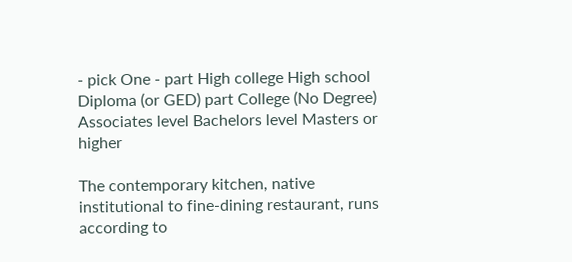- pick One - part High college High school Diploma (or GED) part College (No Degree) Associates level Bachelors level Masters or higher

The contemporary kitchen, native institutional to fine-dining restaurant, runs according to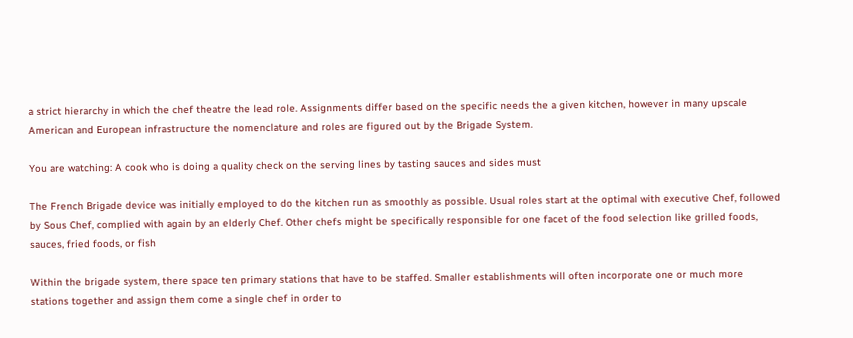a strict hierarchy in which the chef theatre the lead role. Assignments differ based on the specific needs the a given kitchen, however in many upscale American and European infrastructure the nomenclature and roles are figured out by the Brigade System.

You are watching: A cook who is doing a quality check on the serving lines by tasting sauces and sides must

The French Brigade device was initially employed to do the kitchen run as smoothly as possible. Usual roles start at the optimal with executive Chef, followed by Sous Chef, complied with again by an elderly Chef. Other chefs might be specifically responsible for one facet of the food selection like grilled foods, sauces, fried foods, or fish

Within the brigade system, there space ten primary stations that have to be staffed. Smaller establishments will often incorporate one or much more stations together and assign them come a single chef in order to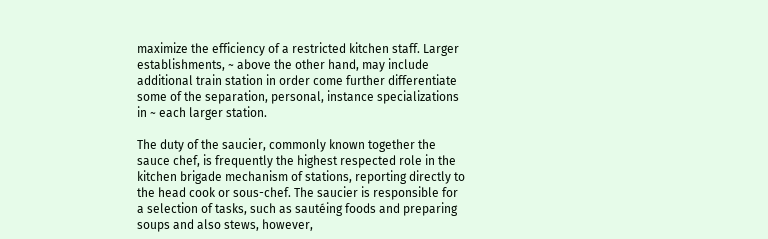maximize the efficiency of a restricted kitchen staff. Larger establishments, ~ above the other hand, may include additional train station in order come further differentiate some of the separation, personal, instance specializations in ~ each larger station.

The duty of the saucier, commonly known together the sauce chef, is frequently the highest respected role in the kitchen brigade mechanism of stations, reporting directly to the head cook or sous-chef. The saucier is responsible for a selection of tasks, such as sautéing foods and preparing soups and also stews, however,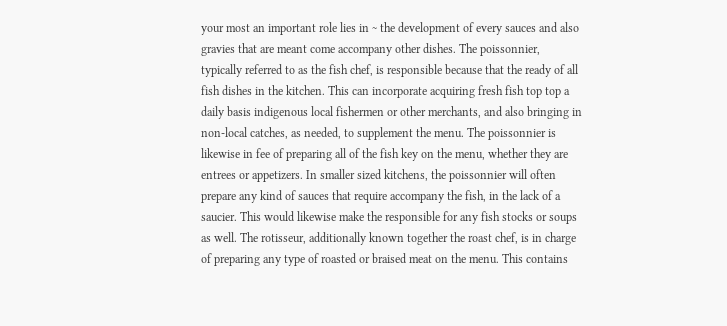your most an important role lies in ~ the development of every sauces and also gravies that are meant come accompany other dishes. The poissonnier, typically referred to as the fish chef, is responsible because that the ready of all fish dishes in the kitchen. This can incorporate acquiring fresh fish top top a daily basis indigenous local fishermen or other merchants, and also bringing in non-local catches, as needed, to supplement the menu. The poissonnier is likewise in fee of preparing all of the fish key on the menu, whether they are entrees or appetizers. In smaller sized kitchens, the poissonnier will often prepare any kind of sauces that require accompany the fish, in the lack of a saucier. This would likewise make the responsible for any fish stocks or soups as well. The rotisseur, additionally known together the roast chef, is in charge of preparing any type of roasted or braised meat on the menu. This contains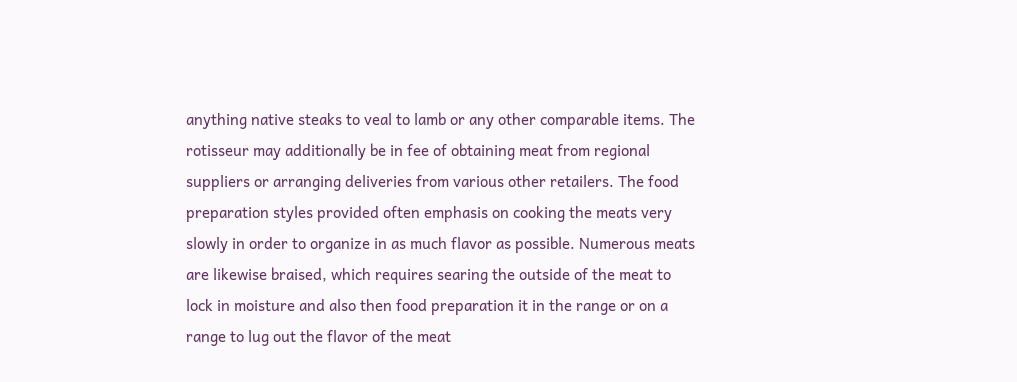anything native steaks to veal to lamb or any other comparable items. The rotisseur may additionally be in fee of obtaining meat from regional suppliers or arranging deliveries from various other retailers. The food preparation styles provided often emphasis on cooking the meats very slowly in order to organize in as much flavor as possible. Numerous meats are likewise braised, which requires searing the outside of the meat to lock in moisture and also then food preparation it in the range or on a range to lug out the flavor of the meat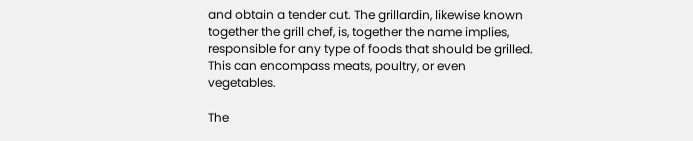and obtain a tender cut. The grillardin, likewise known together the grill chef, is, together the name implies, responsible for any type of foods that should be grilled. This can encompass meats, poultry, or even vegetables.

The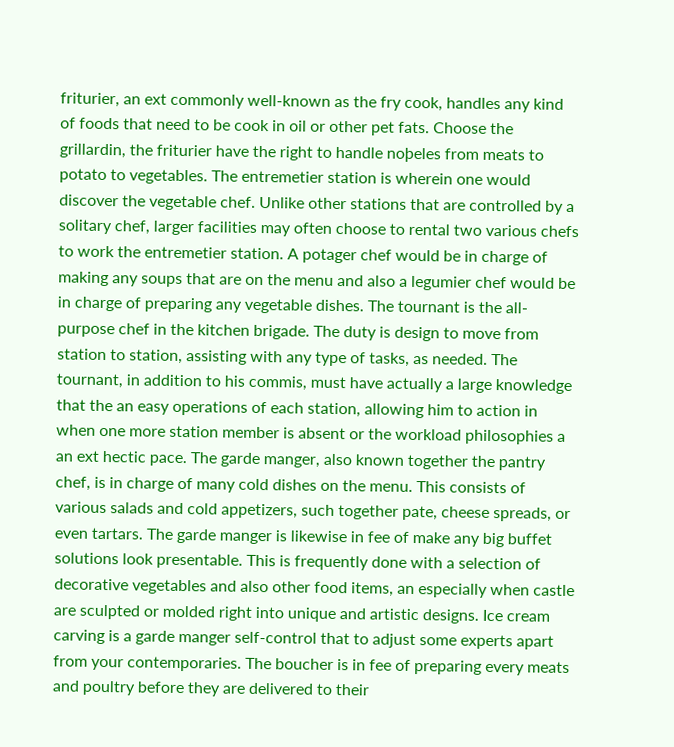friturier, an ext commonly well-known as the fry cook, handles any kind of foods that need to be cook in oil or other pet fats. Choose the grillardin, the friturier have the right to handle noþeles from meats to potato to vegetables. The entremetier station is wherein one would discover the vegetable chef. Unlike other stations that are controlled by a solitary chef, larger facilities may often choose to rental two various chefs to work the entremetier station. A potager chef would be in charge of making any soups that are on the menu and also a legumier chef would be in charge of preparing any vegetable dishes. The tournant is the all-purpose chef in the kitchen brigade. The duty is design to move from station to station, assisting with any type of tasks, as needed. The tournant, in addition to his commis, must have actually a large knowledge that the an easy operations of each station, allowing him to action in when one more station member is absent or the workload philosophies a an ext hectic pace. The garde manger, also known together the pantry chef, is in charge of many cold dishes on the menu. This consists of various salads and cold appetizers, such together pate, cheese spreads, or even tartars. The garde manger is likewise in fee of make any big buffet solutions look presentable. This is frequently done with a selection of decorative vegetables and also other food items, an especially when castle are sculpted or molded right into unique and artistic designs. Ice cream carving is a garde manger self-control that to adjust some experts apart from your contemporaries. The boucher is in fee of preparing every meats and poultry before they are delivered to their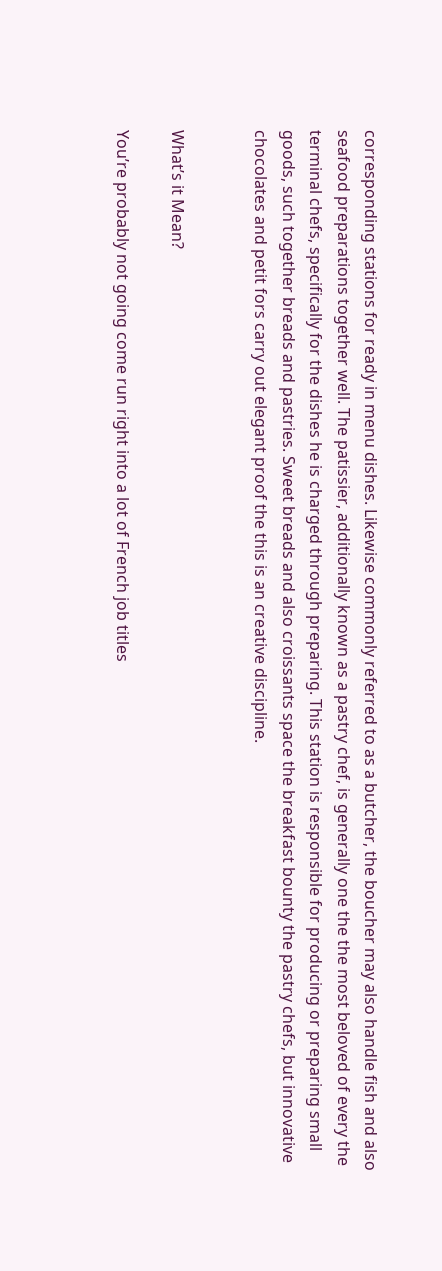corresponding stations for ready in menu dishes. Likewise commonly referred to as a butcher, the boucher may also handle fish and also seafood preparations together well. The patissier, additionally known as a pastry chef, is generally one the the most beloved of every the terminal chefs, specifically for the dishes he is charged through preparing. This station is responsible for producing or preparing small goods, such together breads and pastries. Sweet breads and also croissants space the breakfast bounty the pastry chefs, but innovative chocolates and petit fors carry out elegant proof the this is an creative discipline.


What’s it Mean?

You’re probably not going come run right into a lot of French job titles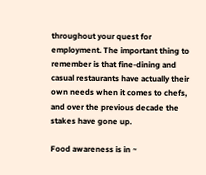throughout your quest for employment. The important thing to remember is that fine-dining and casual restaurants have actually their own needs when it comes to chefs, and over the previous decade the stakes have gone up.

Food awareness is in ~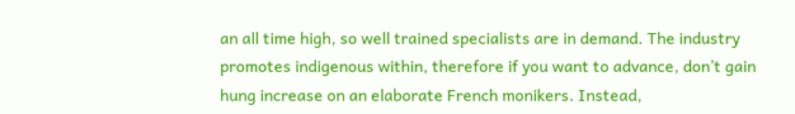an all time high, so well trained specialists are in demand. The industry promotes indigenous within, therefore if you want to advance, don’t gain hung increase on an elaborate French monikers. Instead,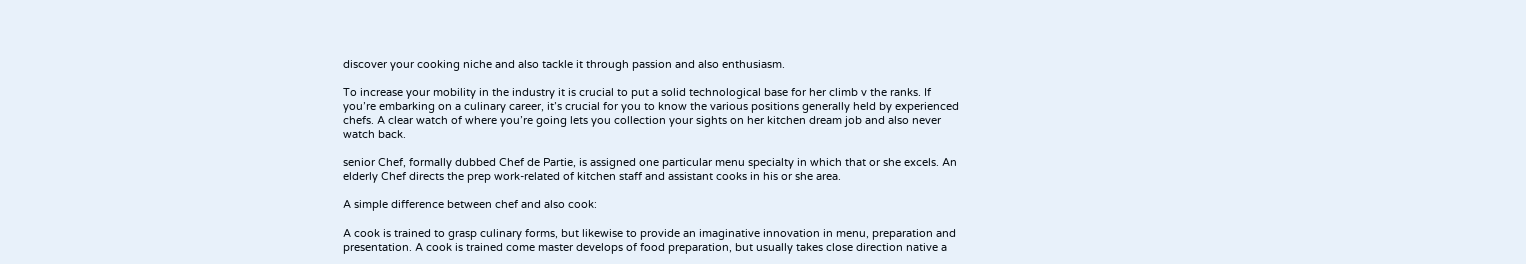discover your cooking niche and also tackle it through passion and also enthusiasm.

To increase your mobility in the industry it is crucial to put a solid technological base for her climb v the ranks. If you’re embarking on a culinary career, it’s crucial for you to know the various positions generally held by experienced chefs. A clear watch of where you’re going lets you collection your sights on her kitchen dream job and also never watch back.

senior Chef, formally dubbed Chef de Partie, is assigned one particular menu specialty in which that or she excels. An elderly Chef directs the prep work-related of kitchen staff and assistant cooks in his or she area.

A simple difference between chef and also cook:

A cook is trained to grasp culinary forms, but likewise to provide an imaginative innovation in menu, preparation and presentation. A cook is trained come master develops of food preparation, but usually takes close direction native a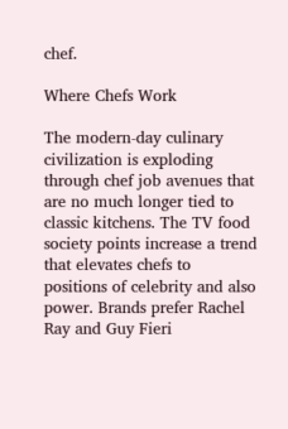chef.

Where Chefs Work

The modern-day culinary civilization is exploding through chef job avenues that are no much longer tied to classic kitchens. The TV food society points increase a trend that elevates chefs to positions of celebrity and also power. Brands prefer Rachel Ray and Guy Fieri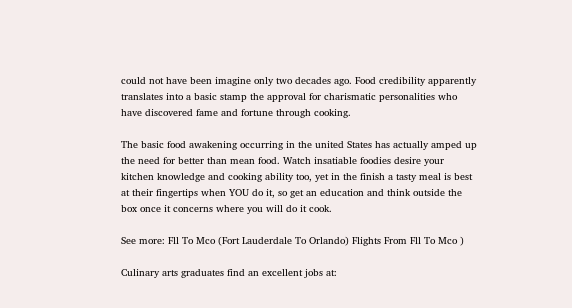could not have been imagine only two decades ago. Food credibility apparently translates into a basic stamp the approval for charismatic personalities who have discovered fame and fortune through cooking.

The basic food awakening occurring in the united States has actually amped up the need for better than mean food. Watch insatiable foodies desire your kitchen knowledge and cooking ability too, yet in the finish a tasty meal is best at their fingertips when YOU do it, so get an education and think outside the box once it concerns where you will do it cook.

See more: Fll To Mco (Fort Lauderdale To Orlando) Flights From Fll To Mco )

Culinary arts graduates find an excellent jobs at: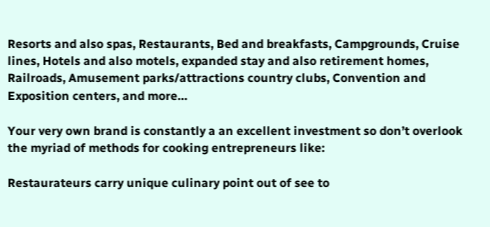Resorts and also spas, Restaurants, Bed and breakfasts, Campgrounds, Cruise lines, Hotels and also motels, expanded stay and also retirement homes, Railroads, Amusement parks/attractions country clubs, Convention and Exposition centers, and more…

Your very own brand is constantly a an excellent investment so don’t overlook the myriad of methods for cooking entrepreneurs like:

Restaurateurs carry unique culinary point out of see to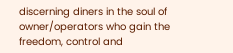discerning diners in the soul of owner/operators who gain the freedom, control and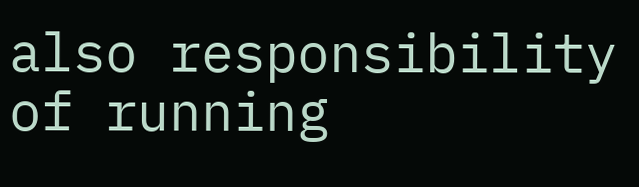also responsibility of running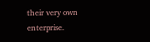their very own enterprise.